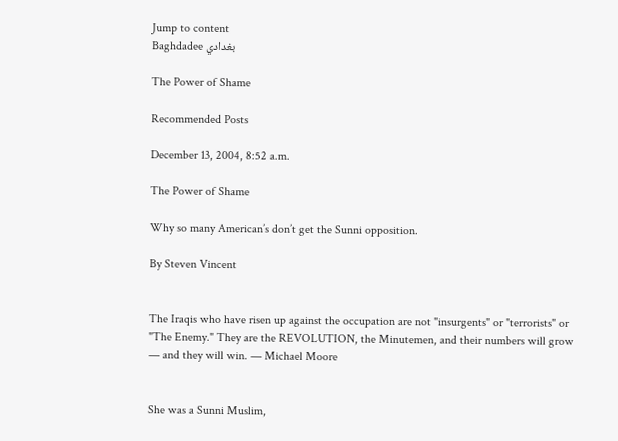Jump to content
Baghdadee بغدادي

The Power of Shame

Recommended Posts

December 13, 2004, 8:52 a.m.

The Power of Shame

Why so many American’s don’t get the Sunni opposition.

By Steven Vincent


The Iraqis who have risen up against the occupation are not "insurgents" or "terrorists" or "The Enemy." They are the REVOLUTION, the Minutemen, and their numbers will grow — and they will win. — Michael Moore


She was a Sunni Muslim,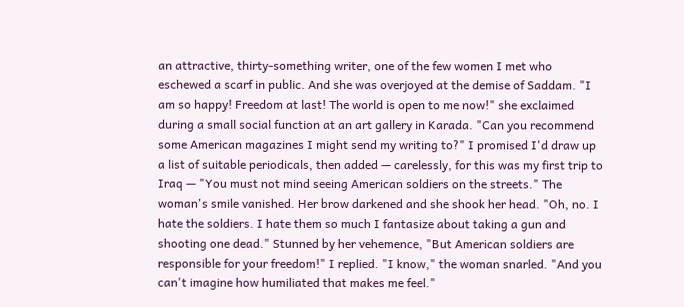an attractive, thirty-something writer, one of the few women I met who eschewed a scarf in public. And she was overjoyed at the demise of Saddam. "I am so happy! Freedom at last! The world is open to me now!" she exclaimed during a small social function at an art gallery in Karada. "Can you recommend some American magazines I might send my writing to?" I promised I'd draw up a list of suitable periodicals, then added — carelessly, for this was my first trip to Iraq — "You must not mind seeing American soldiers on the streets." The woman's smile vanished. Her brow darkened and she shook her head. "Oh, no. I hate the soldiers. I hate them so much I fantasize about taking a gun and shooting one dead." Stunned by her vehemence, "But American soldiers are responsible for your freedom!" I replied. "I know," the woman snarled. "And you can't imagine how humiliated that makes me feel."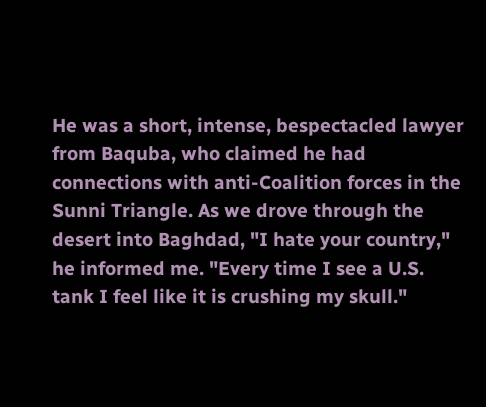He was a short, intense, bespectacled lawyer from Baquba, who claimed he had connections with anti-Coalition forces in the Sunni Triangle. As we drove through the desert into Baghdad, "I hate your country," he informed me. "Every time I see a U.S. tank I feel like it is crushing my skull."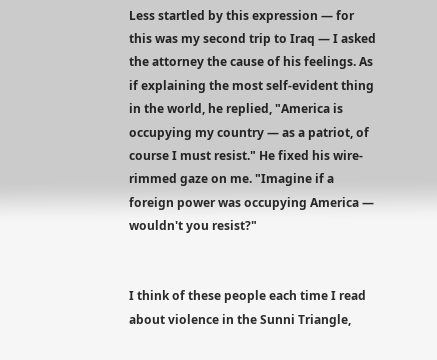Less startled by this expression — for this was my second trip to Iraq — I asked the attorney the cause of his feelings. As if explaining the most self-evident thing in the world, he replied, "America is occupying my country — as a patriot, of course I must resist." He fixed his wire-rimmed gaze on me. "Imagine if a foreign power was occupying America — wouldn't you resist?"


I think of these people each time I read about violence in the Sunni Triangle,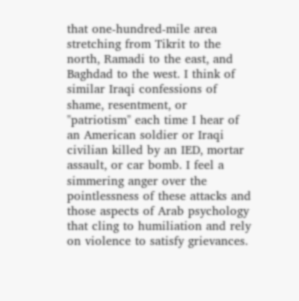that one-hundred-mile area stretching from Tikrit to the north, Ramadi to the east, and Baghdad to the west. I think of similar Iraqi confessions of shame, resentment, or "patriotism" each time I hear of an American soldier or Iraqi civilian killed by an IED, mortar assault, or car bomb. I feel a simmering anger over the pointlessness of these attacks and those aspects of Arab psychology that cling to humiliation and rely on violence to satisfy grievances.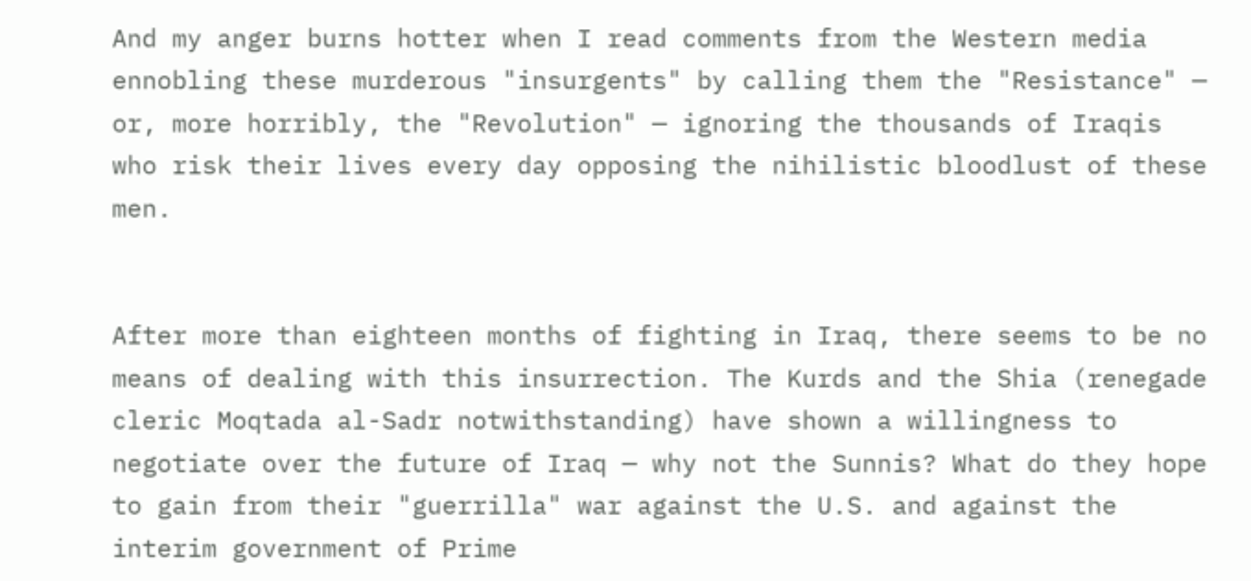And my anger burns hotter when I read comments from the Western media ennobling these murderous "insurgents" by calling them the "Resistance" — or, more horribly, the "Revolution" — ignoring the thousands of Iraqis who risk their lives every day opposing the nihilistic bloodlust of these men.


After more than eighteen months of fighting in Iraq, there seems to be no means of dealing with this insurrection. The Kurds and the Shia (renegade cleric Moqtada al-Sadr notwithstanding) have shown a willingness to negotiate over the future of Iraq — why not the Sunnis? What do they hope to gain from their "guerrilla" war against the U.S. and against the interim government of Prime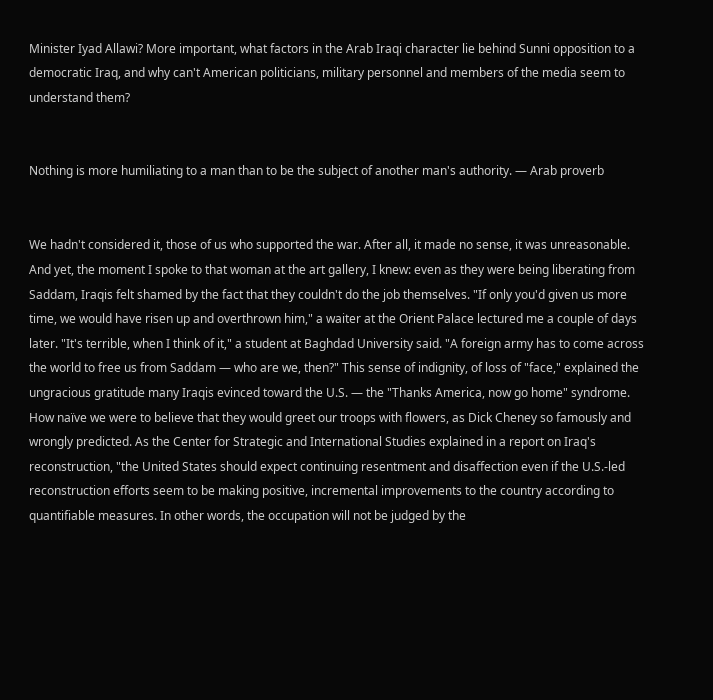Minister Iyad Allawi? More important, what factors in the Arab Iraqi character lie behind Sunni opposition to a democratic Iraq, and why can't American politicians, military personnel and members of the media seem to understand them?


Nothing is more humiliating to a man than to be the subject of another man's authority. — Arab proverb


We hadn't considered it, those of us who supported the war. After all, it made no sense, it was unreasonable. And yet, the moment I spoke to that woman at the art gallery, I knew: even as they were being liberating from Saddam, Iraqis felt shamed by the fact that they couldn't do the job themselves. "If only you'd given us more time, we would have risen up and overthrown him," a waiter at the Orient Palace lectured me a couple of days later. "It's terrible, when I think of it," a student at Baghdad University said. "A foreign army has to come across the world to free us from Saddam — who are we, then?" This sense of indignity, of loss of "face," explained the ungracious gratitude many Iraqis evinced toward the U.S. — the "Thanks America, now go home" syndrome. How naïve we were to believe that they would greet our troops with flowers, as Dick Cheney so famously and wrongly predicted. As the Center for Strategic and International Studies explained in a report on Iraq's reconstruction, "the United States should expect continuing resentment and disaffection even if the U.S.-led reconstruction efforts seem to be making positive, incremental improvements to the country according to quantifiable measures. In other words, the occupation will not be judged by the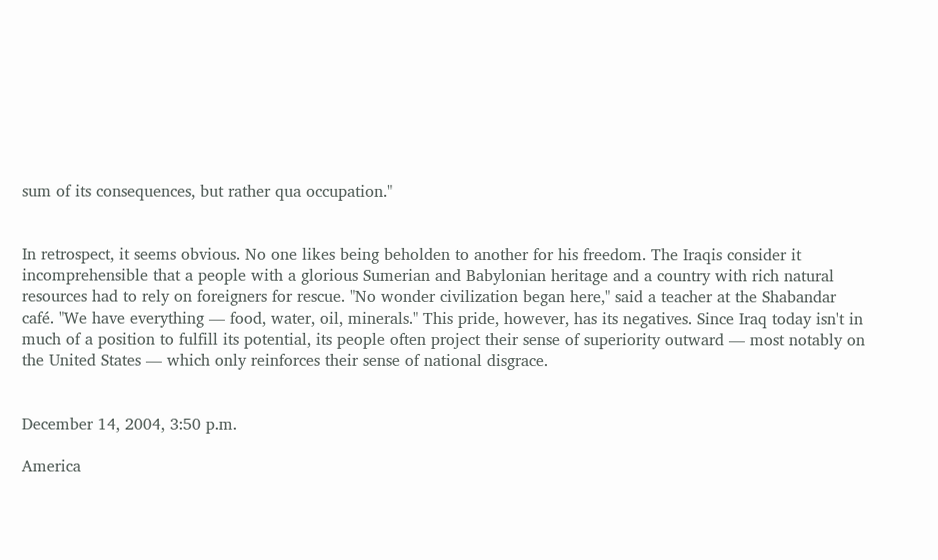sum of its consequences, but rather qua occupation."


In retrospect, it seems obvious. No one likes being beholden to another for his freedom. The Iraqis consider it incomprehensible that a people with a glorious Sumerian and Babylonian heritage and a country with rich natural resources had to rely on foreigners for rescue. "No wonder civilization began here," said a teacher at the Shabandar café. "We have everything — food, water, oil, minerals." This pride, however, has its negatives. Since Iraq today isn't in much of a position to fulfill its potential, its people often project their sense of superiority outward — most notably on the United States — which only reinforces their sense of national disgrace.


December 14, 2004, 3:50 p.m.

America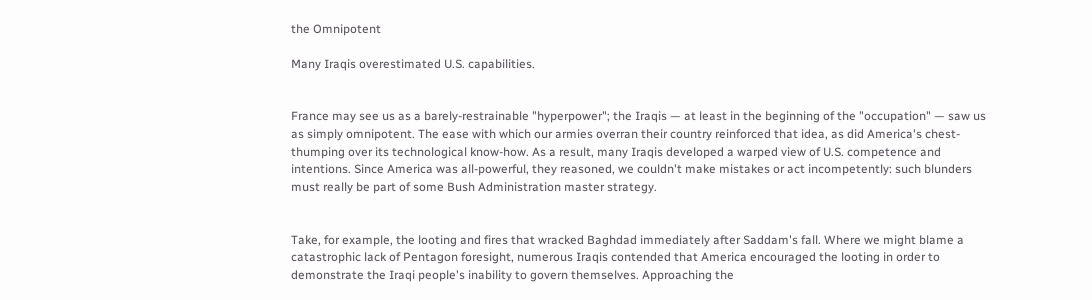the Omnipotent

Many Iraqis overestimated U.S. capabilities.


France may see us as a barely-restrainable "hyperpower"; the Iraqis — at least in the beginning of the "occupation" — saw us as simply omnipotent. The ease with which our armies overran their country reinforced that idea, as did America's chest-thumping over its technological know-how. As a result, many Iraqis developed a warped view of U.S. competence and intentions. Since America was all-powerful, they reasoned, we couldn't make mistakes or act incompetently: such blunders must really be part of some Bush Administration master strategy.


Take, for example, the looting and fires that wracked Baghdad immediately after Saddam's fall. Where we might blame a catastrophic lack of Pentagon foresight, numerous Iraqis contended that America encouraged the looting in order to demonstrate the Iraqi people's inability to govern themselves. Approaching the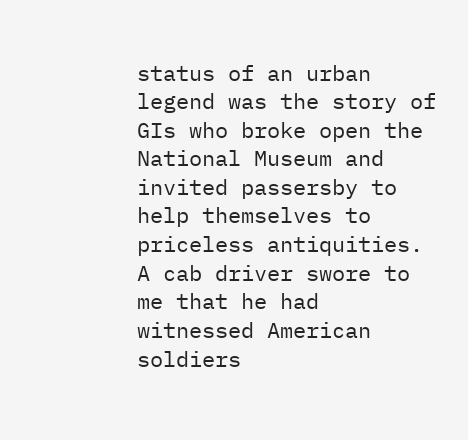status of an urban legend was the story of GIs who broke open the National Museum and invited passersby to help themselves to priceless antiquities. A cab driver swore to me that he had witnessed American soldiers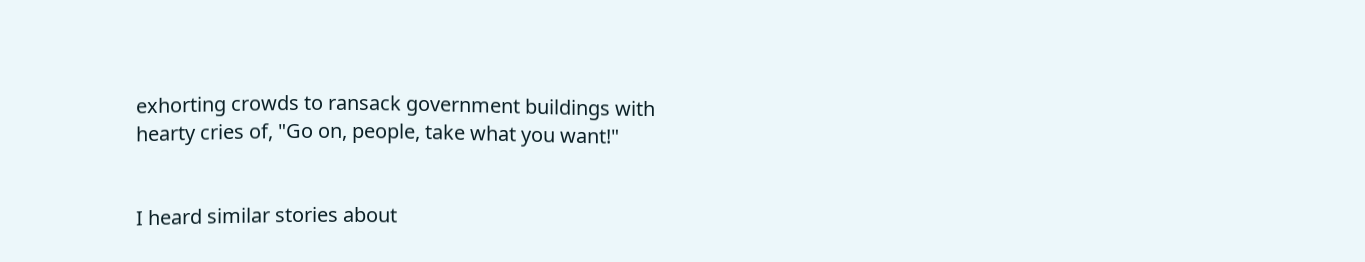exhorting crowds to ransack government buildings with hearty cries of, "Go on, people, take what you want!"


I heard similar stories about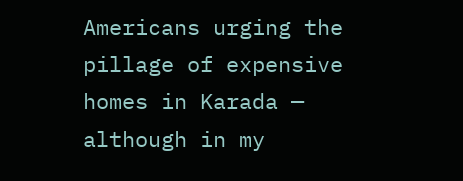Americans urging the pillage of expensive homes in Karada — although in my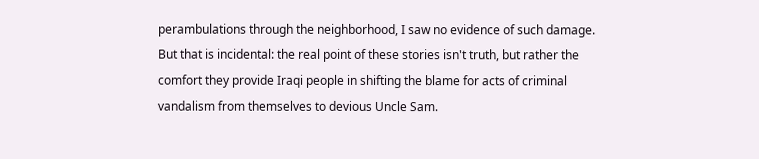perambulations through the neighborhood, I saw no evidence of such damage. But that is incidental: the real point of these stories isn't truth, but rather the comfort they provide Iraqi people in shifting the blame for acts of criminal vandalism from themselves to devious Uncle Sam.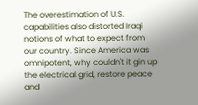The overestimation of U.S. capabilities also distorted Iraqi notions of what to expect from our country. Since America was omnipotent, why couldn't it gin up the electrical grid, restore peace and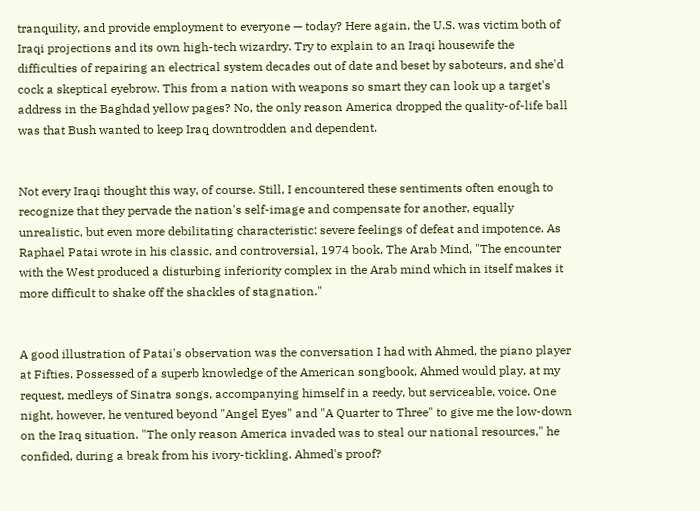tranquility, and provide employment to everyone — today? Here again, the U.S. was victim both of Iraqi projections and its own high-tech wizardry. Try to explain to an Iraqi housewife the difficulties of repairing an electrical system decades out of date and beset by saboteurs, and she'd cock a skeptical eyebrow. This from a nation with weapons so smart they can look up a target's address in the Baghdad yellow pages? No, the only reason America dropped the quality-of-life ball was that Bush wanted to keep Iraq downtrodden and dependent.


Not every Iraqi thought this way, of course. Still, I encountered these sentiments often enough to recognize that they pervade the nation's self-image and compensate for another, equally unrealistic, but even more debilitating characteristic: severe feelings of defeat and impotence. As Raphael Patai wrote in his classic, and controversial, 1974 book, The Arab Mind, "The encounter with the West produced a disturbing inferiority complex in the Arab mind which in itself makes it more difficult to shake off the shackles of stagnation."


A good illustration of Patai's observation was the conversation I had with Ahmed, the piano player at Fifties. Possessed of a superb knowledge of the American songbook, Ahmed would play, at my request, medleys of Sinatra songs, accompanying himself in a reedy, but serviceable, voice. One night, however, he ventured beyond "Angel Eyes" and "A Quarter to Three" to give me the low-down on the Iraq situation. "The only reason America invaded was to steal our national resources," he confided, during a break from his ivory-tickling. Ahmed's proof?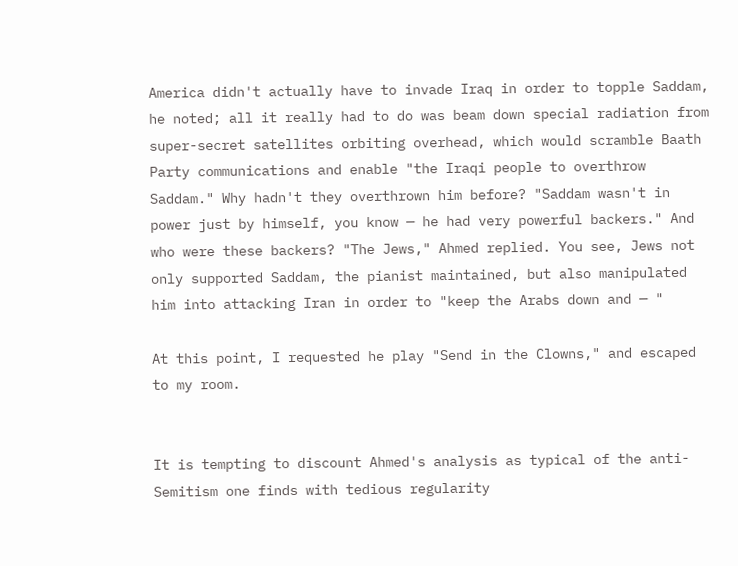America didn't actually have to invade Iraq in order to topple Saddam, he noted; all it really had to do was beam down special radiation from super-secret satellites orbiting overhead, which would scramble Baath Party communications and enable "the Iraqi people to overthrow Saddam." Why hadn't they overthrown him before? "Saddam wasn't in power just by himself, you know — he had very powerful backers." And who were these backers? "The Jews," Ahmed replied. You see, Jews not only supported Saddam, the pianist maintained, but also manipulated him into attacking Iran in order to "keep the Arabs down and — "

At this point, I requested he play "Send in the Clowns," and escaped to my room.


It is tempting to discount Ahmed's analysis as typical of the anti-Semitism one finds with tedious regularity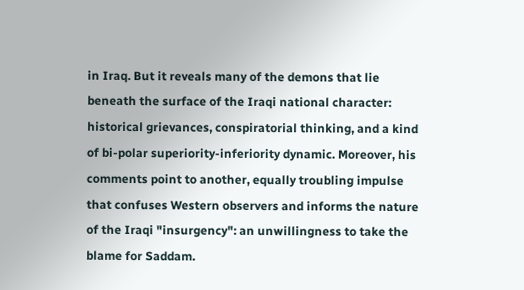in Iraq. But it reveals many of the demons that lie beneath the surface of the Iraqi national character: historical grievances, conspiratorial thinking, and a kind of bi-polar superiority-inferiority dynamic. Moreover, his comments point to another, equally troubling impulse that confuses Western observers and informs the nature of the Iraqi "insurgency": an unwillingness to take the blame for Saddam.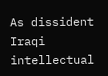As dissident Iraqi intellectual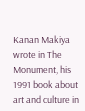Kanan Makiya wrote in The Monument, his 1991 book about art and culture in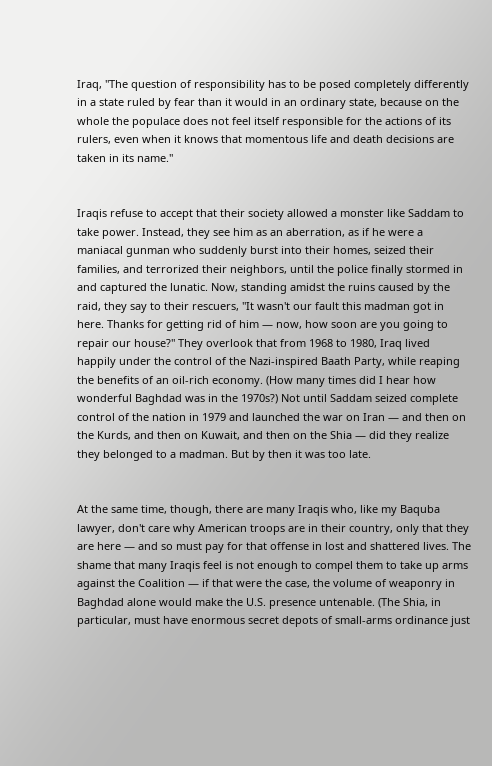Iraq, "The question of responsibility has to be posed completely differently in a state ruled by fear than it would in an ordinary state, because on the whole the populace does not feel itself responsible for the actions of its rulers, even when it knows that momentous life and death decisions are taken in its name."


Iraqis refuse to accept that their society allowed a monster like Saddam to take power. Instead, they see him as an aberration, as if he were a maniacal gunman who suddenly burst into their homes, seized their families, and terrorized their neighbors, until the police finally stormed in and captured the lunatic. Now, standing amidst the ruins caused by the raid, they say to their rescuers, "It wasn't our fault this madman got in here. Thanks for getting rid of him — now, how soon are you going to repair our house?" They overlook that from 1968 to 1980, Iraq lived happily under the control of the Nazi-inspired Baath Party, while reaping the benefits of an oil-rich economy. (How many times did I hear how wonderful Baghdad was in the 1970s?) Not until Saddam seized complete control of the nation in 1979 and launched the war on Iran — and then on the Kurds, and then on Kuwait, and then on the Shia — did they realize they belonged to a madman. But by then it was too late.


At the same time, though, there are many Iraqis who, like my Baquba lawyer, don't care why American troops are in their country, only that they are here — and so must pay for that offense in lost and shattered lives. The shame that many Iraqis feel is not enough to compel them to take up arms against the Coalition — if that were the case, the volume of weaponry in Baghdad alone would make the U.S. presence untenable. (The Shia, in particular, must have enormous secret depots of small-arms ordinance just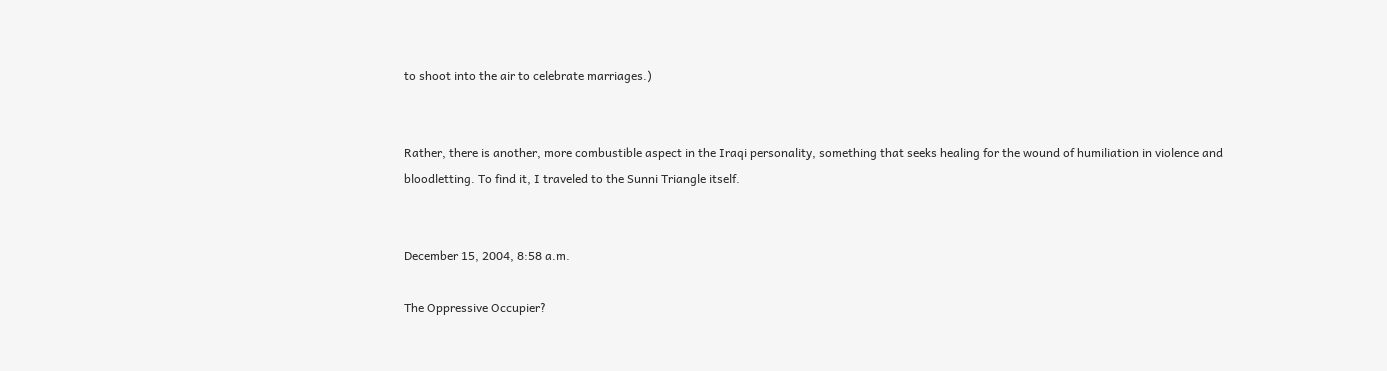to shoot into the air to celebrate marriages.)


Rather, there is another, more combustible aspect in the Iraqi personality, something that seeks healing for the wound of humiliation in violence and bloodletting. To find it, I traveled to the Sunni Triangle itself.


December 15, 2004, 8:58 a.m.

The Oppressive Occupier?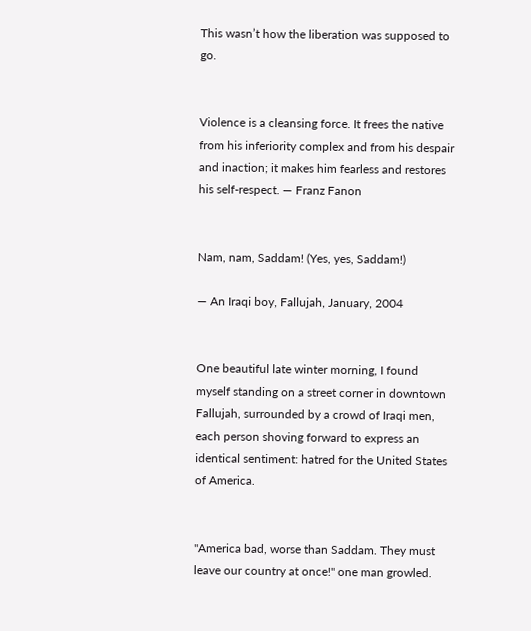This wasn’t how the liberation was supposed to go.


Violence is a cleansing force. It frees the native from his inferiority complex and from his despair and inaction; it makes him fearless and restores his self-respect. — Franz Fanon


Nam, nam, Saddam! (Yes, yes, Saddam!)

— An Iraqi boy, Fallujah, January, 2004


One beautiful late winter morning, I found myself standing on a street corner in downtown Fallujah, surrounded by a crowd of Iraqi men, each person shoving forward to express an identical sentiment: hatred for the United States of America.


"America bad, worse than Saddam. They must leave our country at once!" one man growled.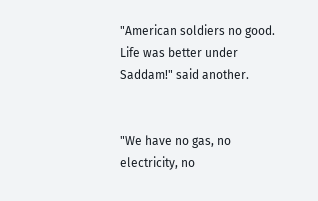"American soldiers no good. Life was better under Saddam!" said another.


"We have no gas, no electricity, no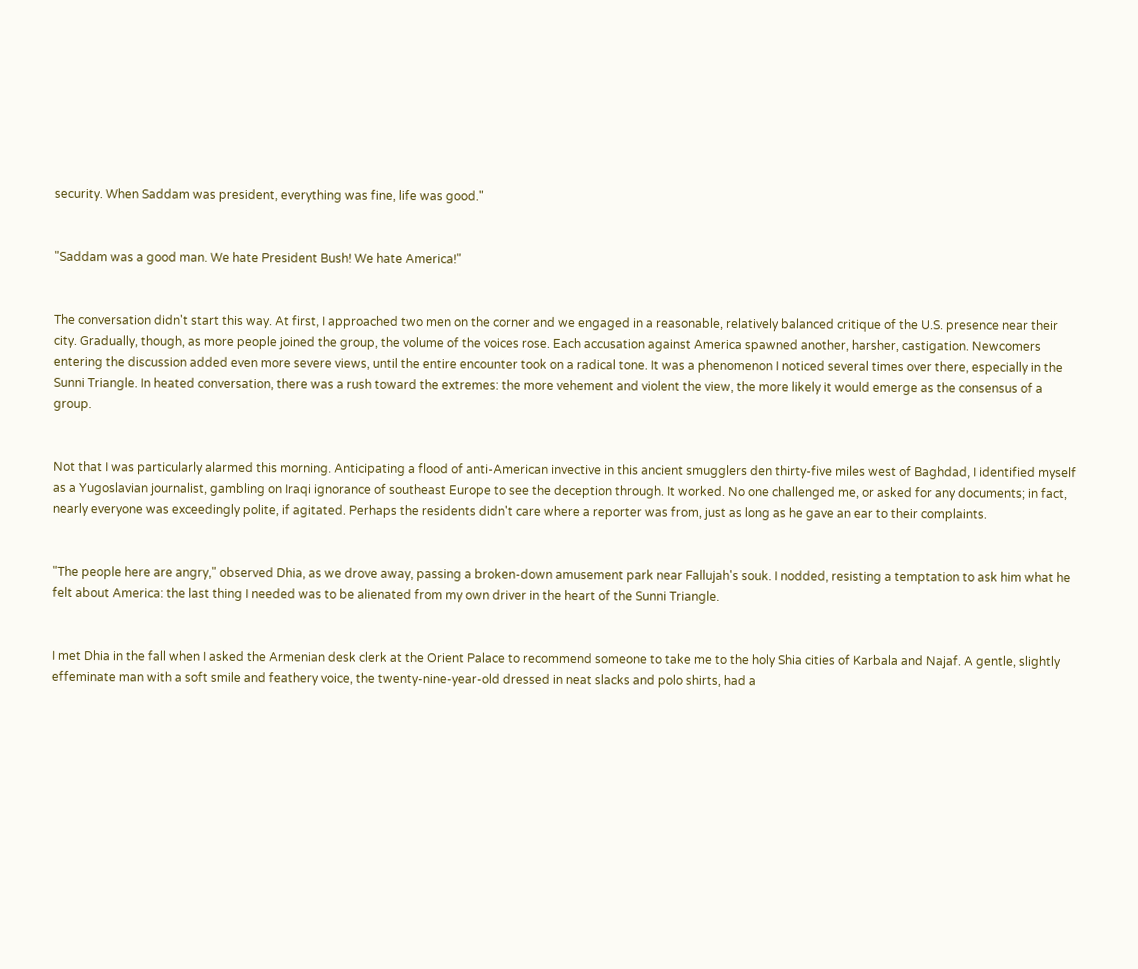security. When Saddam was president, everything was fine, life was good."


"Saddam was a good man. We hate President Bush! We hate America!"


The conversation didn't start this way. At first, I approached two men on the corner and we engaged in a reasonable, relatively balanced critique of the U.S. presence near their city. Gradually, though, as more people joined the group, the volume of the voices rose. Each accusation against America spawned another, harsher, castigation. Newcomers entering the discussion added even more severe views, until the entire encounter took on a radical tone. It was a phenomenon I noticed several times over there, especially in the Sunni Triangle. In heated conversation, there was a rush toward the extremes: the more vehement and violent the view, the more likely it would emerge as the consensus of a group.


Not that I was particularly alarmed this morning. Anticipating a flood of anti-American invective in this ancient smugglers den thirty-five miles west of Baghdad, I identified myself as a Yugoslavian journalist, gambling on Iraqi ignorance of southeast Europe to see the deception through. It worked. No one challenged me, or asked for any documents; in fact, nearly everyone was exceedingly polite, if agitated. Perhaps the residents didn't care where a reporter was from, just as long as he gave an ear to their complaints.


"The people here are angry," observed Dhia, as we drove away, passing a broken-down amusement park near Fallujah's souk. I nodded, resisting a temptation to ask him what he felt about America: the last thing I needed was to be alienated from my own driver in the heart of the Sunni Triangle.


I met Dhia in the fall when I asked the Armenian desk clerk at the Orient Palace to recommend someone to take me to the holy Shia cities of Karbala and Najaf. A gentle, slightly effeminate man with a soft smile and feathery voice, the twenty-nine-year-old dressed in neat slacks and polo shirts, had a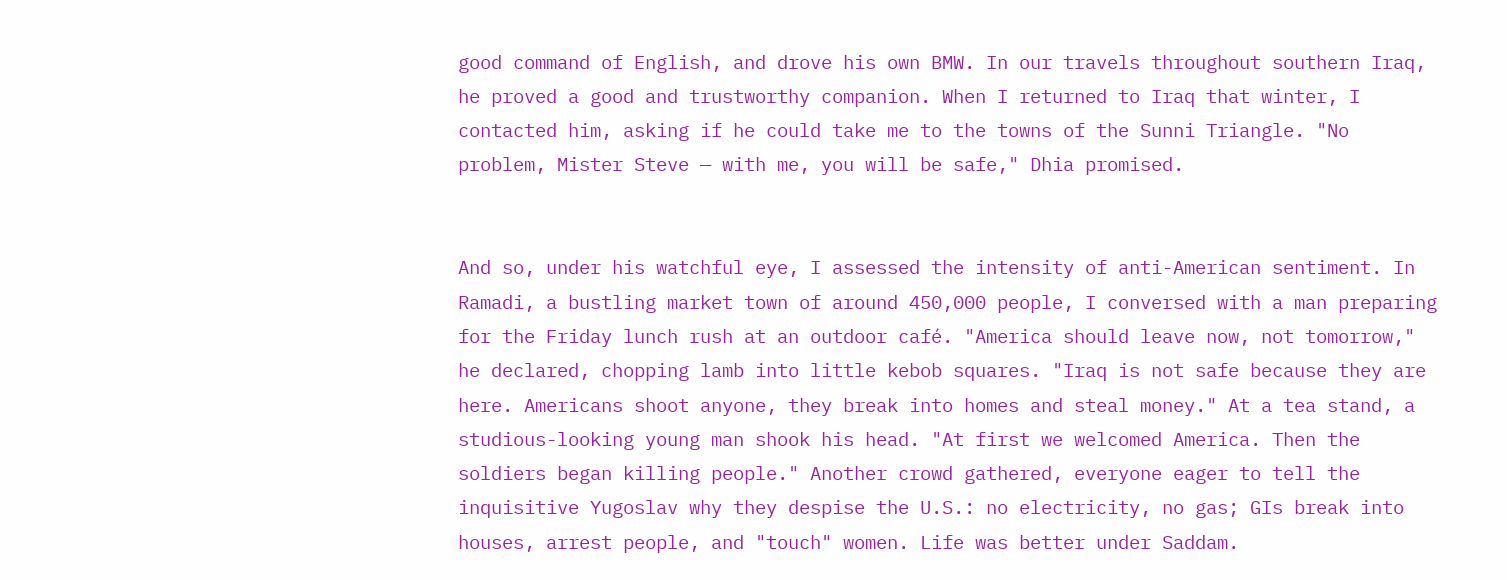good command of English, and drove his own BMW. In our travels throughout southern Iraq, he proved a good and trustworthy companion. When I returned to Iraq that winter, I contacted him, asking if he could take me to the towns of the Sunni Triangle. "No problem, Mister Steve — with me, you will be safe," Dhia promised.


And so, under his watchful eye, I assessed the intensity of anti-American sentiment. In Ramadi, a bustling market town of around 450,000 people, I conversed with a man preparing for the Friday lunch rush at an outdoor café. "America should leave now, not tomorrow," he declared, chopping lamb into little kebob squares. "Iraq is not safe because they are here. Americans shoot anyone, they break into homes and steal money." At a tea stand, a studious-looking young man shook his head. "At first we welcomed America. Then the soldiers began killing people." Another crowd gathered, everyone eager to tell the inquisitive Yugoslav why they despise the U.S.: no electricity, no gas; GIs break into houses, arrest people, and "touch" women. Life was better under Saddam.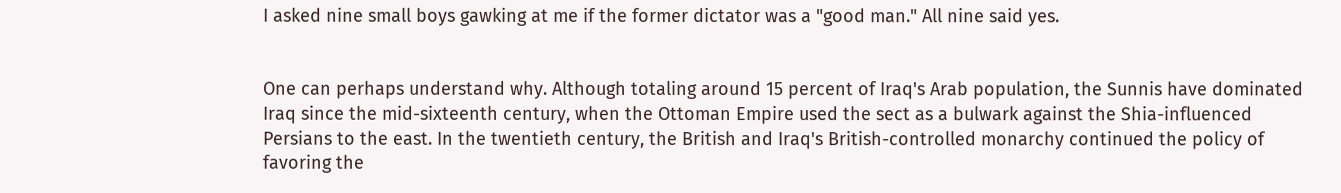I asked nine small boys gawking at me if the former dictator was a "good man." All nine said yes.


One can perhaps understand why. Although totaling around 15 percent of Iraq's Arab population, the Sunnis have dominated Iraq since the mid-sixteenth century, when the Ottoman Empire used the sect as a bulwark against the Shia-influenced Persians to the east. In the twentieth century, the British and Iraq's British-controlled monarchy continued the policy of favoring the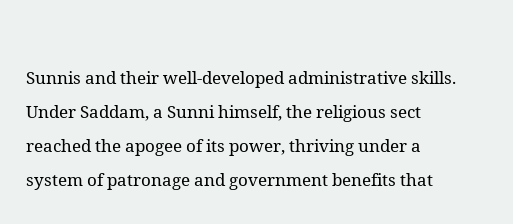Sunnis and their well-developed administrative skills. Under Saddam, a Sunni himself, the religious sect reached the apogee of its power, thriving under a system of patronage and government benefits that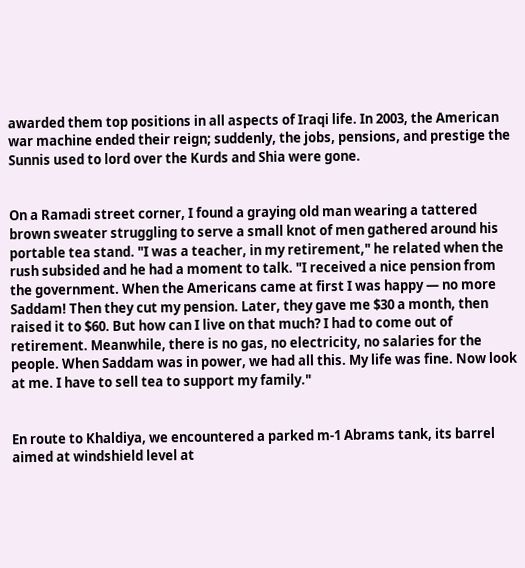awarded them top positions in all aspects of Iraqi life. In 2003, the American war machine ended their reign; suddenly, the jobs, pensions, and prestige the Sunnis used to lord over the Kurds and Shia were gone.


On a Ramadi street corner, I found a graying old man wearing a tattered brown sweater struggling to serve a small knot of men gathered around his portable tea stand. "I was a teacher, in my retirement," he related when the rush subsided and he had a moment to talk. "I received a nice pension from the government. When the Americans came at first I was happy — no more Saddam! Then they cut my pension. Later, they gave me $30 a month, then raised it to $60. But how can I live on that much? I had to come out of retirement. Meanwhile, there is no gas, no electricity, no salaries for the people. When Saddam was in power, we had all this. My life was fine. Now look at me. I have to sell tea to support my family."


En route to Khaldiya, we encountered a parked m-1 Abrams tank, its barrel aimed at windshield level at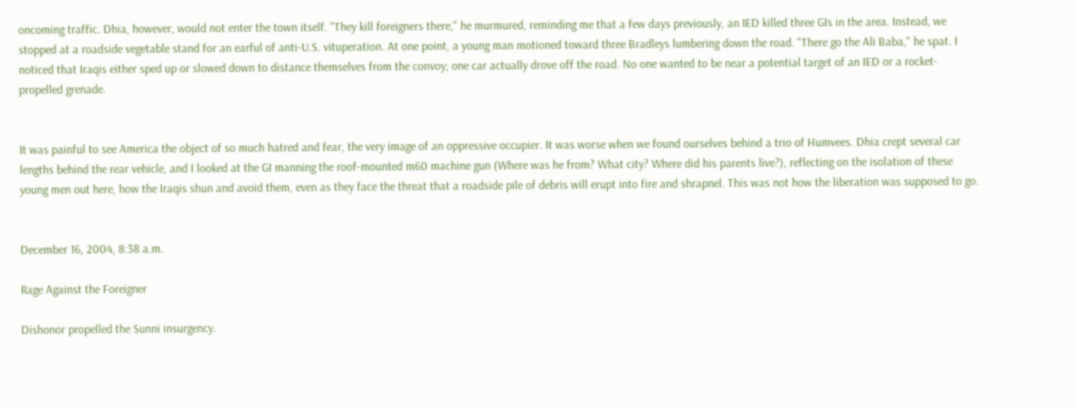oncoming traffic. Dhia, however, would not enter the town itself. "They kill foreigners there," he murmured, reminding me that a few days previously, an IED killed three GIs in the area. Instead, we stopped at a roadside vegetable stand for an earful of anti-U.S. vituperation. At one point, a young man motioned toward three Bradleys lumbering down the road. "There go the Ali Baba," he spat. I noticed that Iraqis either sped up or slowed down to distance themselves from the convoy; one car actually drove off the road. No one wanted to be near a potential target of an IED or a rocket-propelled grenade.


It was painful to see America the object of so much hatred and fear, the very image of an oppressive occupier. It was worse when we found ourselves behind a trio of Humvees. Dhia crept several car lengths behind the rear vehicle, and I looked at the GI manning the roof-mounted m60 machine gun (Where was he from? What city? Where did his parents live?), reflecting on the isolation of these young men out here, how the Iraqis shun and avoid them, even as they face the threat that a roadside pile of debris will erupt into fire and shrapnel. This was not how the liberation was supposed to go.


December 16, 2004, 8:38 a.m.

Rage Against the Foreigner

Dishonor propelled the Sunni insurgency.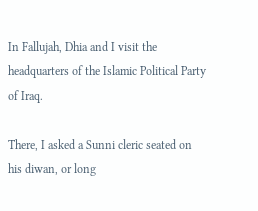In Fallujah, Dhia and I visit the headquarters of the Islamic Political Party of Iraq.

There, I asked a Sunni cleric seated on his diwan, or long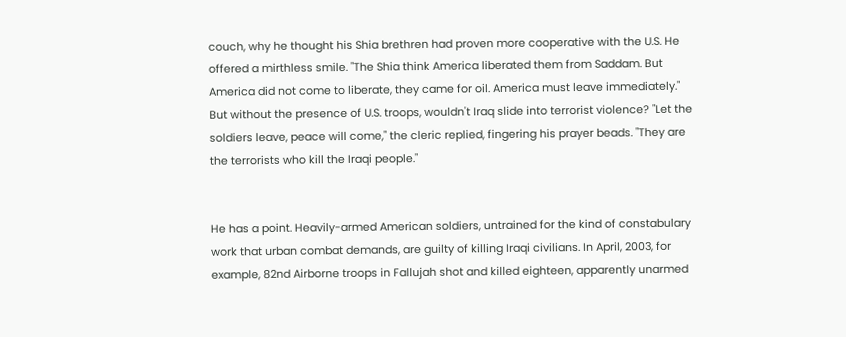couch, why he thought his Shia brethren had proven more cooperative with the U.S. He offered a mirthless smile. "The Shia think America liberated them from Saddam. But America did not come to liberate, they came for oil. America must leave immediately." But without the presence of U.S. troops, wouldn't Iraq slide into terrorist violence? "Let the soldiers leave, peace will come," the cleric replied, fingering his prayer beads. "They are the terrorists who kill the Iraqi people."


He has a point. Heavily-armed American soldiers, untrained for the kind of constabulary work that urban combat demands, are guilty of killing Iraqi civilians. In April, 2003, for example, 82nd Airborne troops in Fallujah shot and killed eighteen, apparently unarmed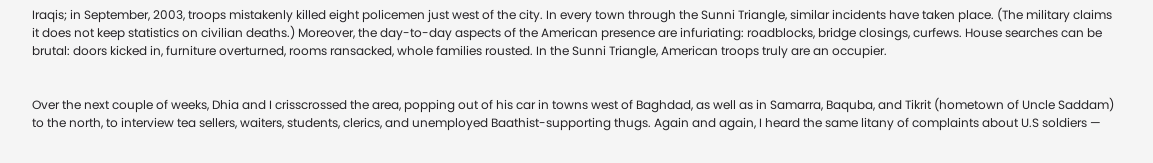Iraqis; in September, 2003, troops mistakenly killed eight policemen just west of the city. In every town through the Sunni Triangle, similar incidents have taken place. (The military claims it does not keep statistics on civilian deaths.) Moreover, the day-to-day aspects of the American presence are infuriating: roadblocks, bridge closings, curfews. House searches can be brutal: doors kicked in, furniture overturned, rooms ransacked, whole families rousted. In the Sunni Triangle, American troops truly are an occupier.


Over the next couple of weeks, Dhia and I crisscrossed the area, popping out of his car in towns west of Baghdad, as well as in Samarra, Baquba, and Tikrit (hometown of Uncle Saddam) to the north, to interview tea sellers, waiters, students, clerics, and unemployed Baathist-supporting thugs. Again and again, I heard the same litany of complaints about U.S soldiers —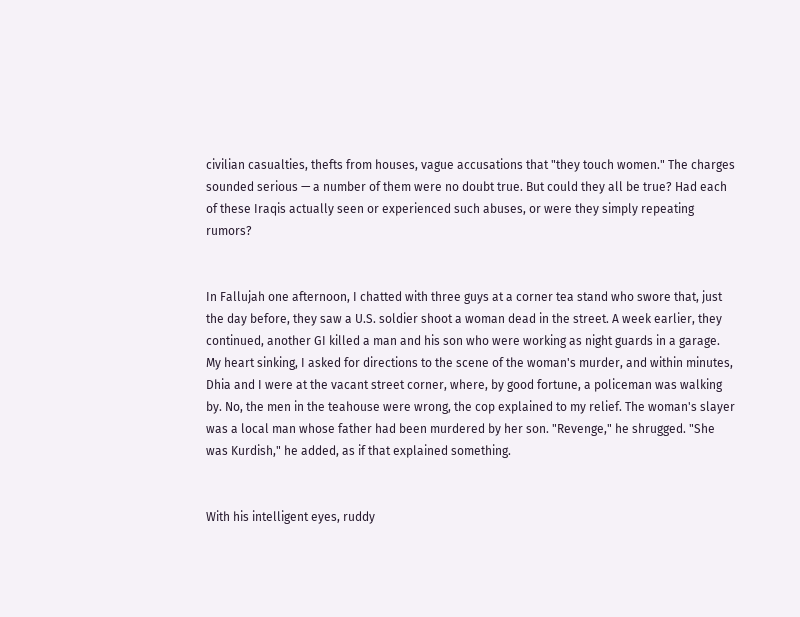civilian casualties, thefts from houses, vague accusations that "they touch women." The charges sounded serious — a number of them were no doubt true. But could they all be true? Had each of these Iraqis actually seen or experienced such abuses, or were they simply repeating rumors?


In Fallujah one afternoon, I chatted with three guys at a corner tea stand who swore that, just the day before, they saw a U.S. soldier shoot a woman dead in the street. A week earlier, they continued, another GI killed a man and his son who were working as night guards in a garage. My heart sinking, I asked for directions to the scene of the woman's murder, and within minutes, Dhia and I were at the vacant street corner, where, by good fortune, a policeman was walking by. No, the men in the teahouse were wrong, the cop explained to my relief. The woman's slayer was a local man whose father had been murdered by her son. "Revenge," he shrugged. "She was Kurdish," he added, as if that explained something.


With his intelligent eyes, ruddy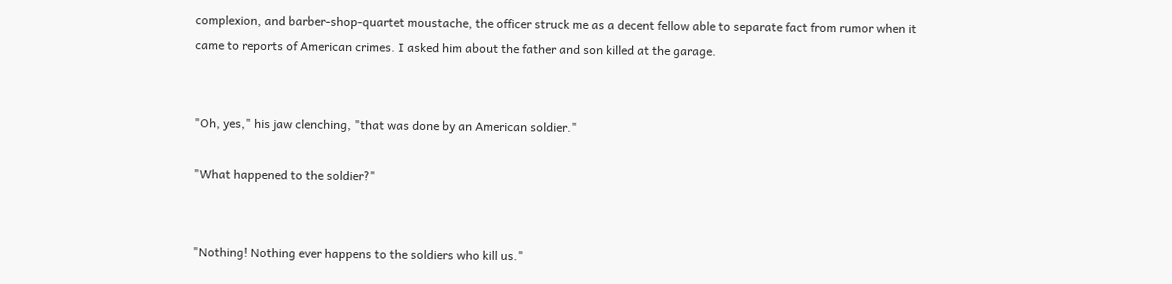complexion, and barber-shop-quartet moustache, the officer struck me as a decent fellow able to separate fact from rumor when it came to reports of American crimes. I asked him about the father and son killed at the garage.


"Oh, yes," his jaw clenching, "that was done by an American soldier."

"What happened to the soldier?"


"Nothing! Nothing ever happens to the soldiers who kill us."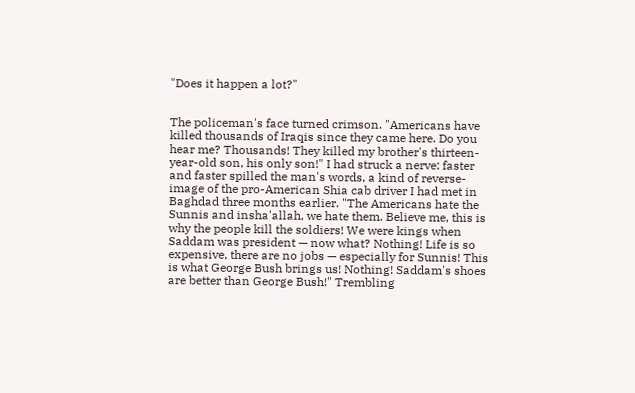"Does it happen a lot?"


The policeman's face turned crimson. "Americans have killed thousands of Iraqis since they came here. Do you hear me? Thousands! They killed my brother's thirteen-year-old son, his only son!" I had struck a nerve: faster and faster spilled the man's words, a kind of reverse-image of the pro-American Shia cab driver I had met in Baghdad three months earlier. "The Americans hate the Sunnis and insha'allah, we hate them. Believe me, this is why the people kill the soldiers! We were kings when Saddam was president — now what? Nothing! Life is so expensive, there are no jobs — especially for Sunnis! This is what George Bush brings us! Nothing! Saddam's shoes are better than George Bush!" Trembling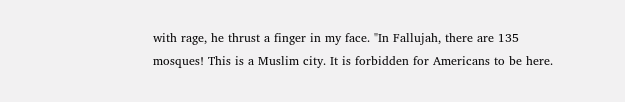with rage, he thrust a finger in my face. "In Fallujah, there are 135 mosques! This is a Muslim city. It is forbidden for Americans to be here.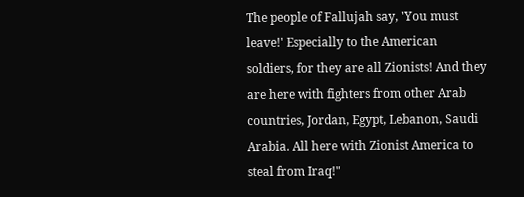The people of Fallujah say, 'You must leave!' Especially to the American soldiers, for they are all Zionists! And they are here with fighters from other Arab countries, Jordan, Egypt, Lebanon, Saudi Arabia. All here with Zionist America to steal from Iraq!"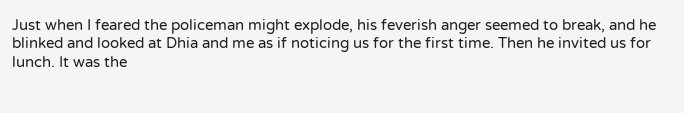Just when I feared the policeman might explode, his feverish anger seemed to break, and he blinked and looked at Dhia and me as if noticing us for the first time. Then he invited us for lunch. It was the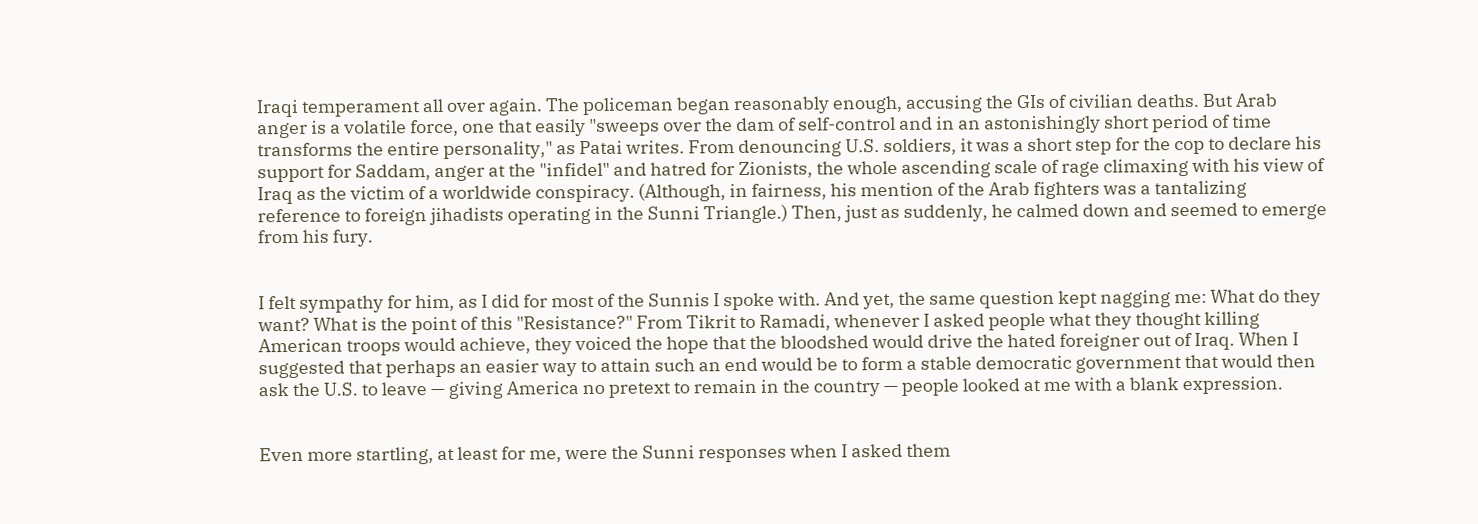Iraqi temperament all over again. The policeman began reasonably enough, accusing the GIs of civilian deaths. But Arab anger is a volatile force, one that easily "sweeps over the dam of self-control and in an astonishingly short period of time transforms the entire personality," as Patai writes. From denouncing U.S. soldiers, it was a short step for the cop to declare his support for Saddam, anger at the "infidel" and hatred for Zionists, the whole ascending scale of rage climaxing with his view of Iraq as the victim of a worldwide conspiracy. (Although, in fairness, his mention of the Arab fighters was a tantalizing reference to foreign jihadists operating in the Sunni Triangle.) Then, just as suddenly, he calmed down and seemed to emerge from his fury.


I felt sympathy for him, as I did for most of the Sunnis I spoke with. And yet, the same question kept nagging me: What do they want? What is the point of this "Resistance?" From Tikrit to Ramadi, whenever I asked people what they thought killing American troops would achieve, they voiced the hope that the bloodshed would drive the hated foreigner out of Iraq. When I suggested that perhaps an easier way to attain such an end would be to form a stable democratic government that would then ask the U.S. to leave — giving America no pretext to remain in the country — people looked at me with a blank expression.


Even more startling, at least for me, were the Sunni responses when I asked them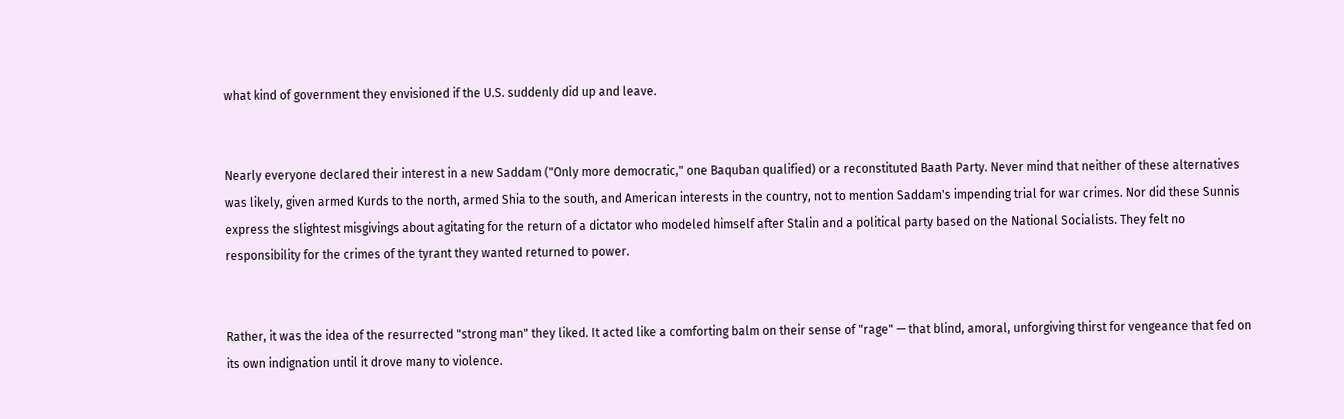what kind of government they envisioned if the U.S. suddenly did up and leave.


Nearly everyone declared their interest in a new Saddam ("Only more democratic," one Baquban qualified) or a reconstituted Baath Party. Never mind that neither of these alternatives was likely, given armed Kurds to the north, armed Shia to the south, and American interests in the country, not to mention Saddam's impending trial for war crimes. Nor did these Sunnis express the slightest misgivings about agitating for the return of a dictator who modeled himself after Stalin and a political party based on the National Socialists. They felt no responsibility for the crimes of the tyrant they wanted returned to power.


Rather, it was the idea of the resurrected "strong man" they liked. It acted like a comforting balm on their sense of "rage" — that blind, amoral, unforgiving thirst for vengeance that fed on its own indignation until it drove many to violence.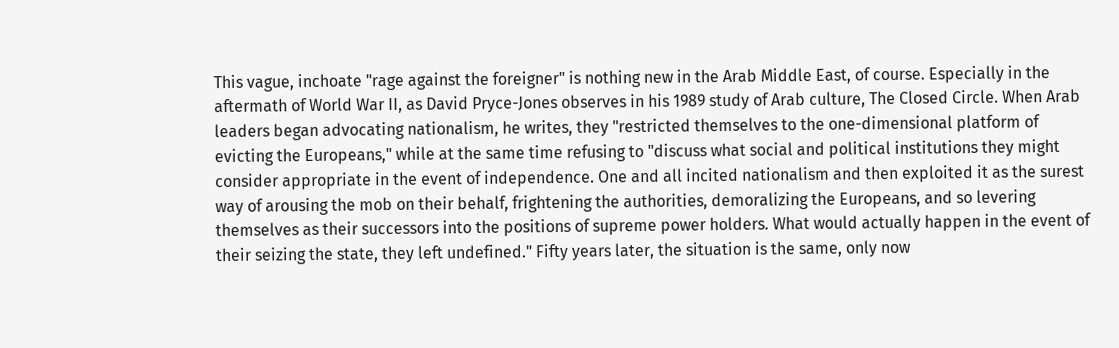This vague, inchoate "rage against the foreigner" is nothing new in the Arab Middle East, of course. Especially in the aftermath of World War II, as David Pryce-Jones observes in his 1989 study of Arab culture, The Closed Circle. When Arab leaders began advocating nationalism, he writes, they "restricted themselves to the one-dimensional platform of evicting the Europeans," while at the same time refusing to "discuss what social and political institutions they might consider appropriate in the event of independence. One and all incited nationalism and then exploited it as the surest way of arousing the mob on their behalf, frightening the authorities, demoralizing the Europeans, and so levering themselves as their successors into the positions of supreme power holders. What would actually happen in the event of their seizing the state, they left undefined." Fifty years later, the situation is the same, only now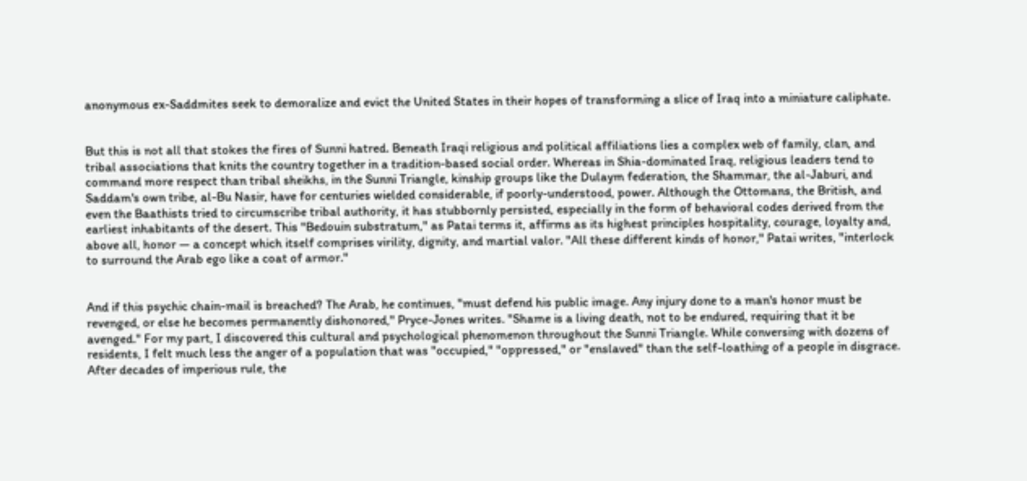anonymous ex-Saddmites seek to demoralize and evict the United States in their hopes of transforming a slice of Iraq into a miniature caliphate.


But this is not all that stokes the fires of Sunni hatred. Beneath Iraqi religious and political affiliations lies a complex web of family, clan, and tribal associations that knits the country together in a tradition-based social order. Whereas in Shia-dominated Iraq, religious leaders tend to command more respect than tribal sheikhs, in the Sunni Triangle, kinship groups like the Dulaym federation, the Shammar, the al-Jaburi, and Saddam's own tribe, al-Bu Nasir, have for centuries wielded considerable, if poorly-understood, power. Although the Ottomans, the British, and even the Baathists tried to circumscribe tribal authority, it has stubbornly persisted, especially in the form of behavioral codes derived from the earliest inhabitants of the desert. This "Bedouin substratum," as Patai terms it, affirms as its highest principles hospitality, courage, loyalty and, above all, honor — a concept which itself comprises virility, dignity, and martial valor. "All these different kinds of honor," Patai writes, "interlock to surround the Arab ego like a coat of armor."


And if this psychic chain-mail is breached? The Arab, he continues, "must defend his public image. Any injury done to a man's honor must be revenged, or else he becomes permanently dishonored," Pryce-Jones writes. "Shame is a living death, not to be endured, requiring that it be avenged." For my part, I discovered this cultural and psychological phenomenon throughout the Sunni Triangle. While conversing with dozens of residents, I felt much less the anger of a population that was "occupied," "oppressed," or "enslaved" than the self-loathing of a people in disgrace. After decades of imperious rule, the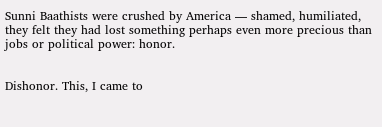Sunni Baathists were crushed by America — shamed, humiliated, they felt they had lost something perhaps even more precious than jobs or political power: honor.


Dishonor. This, I came to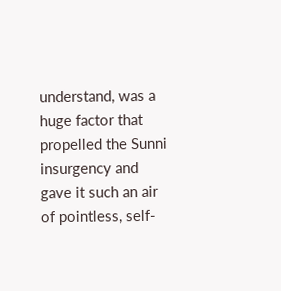understand, was a huge factor that propelled the Sunni insurgency and gave it such an air of pointless, self-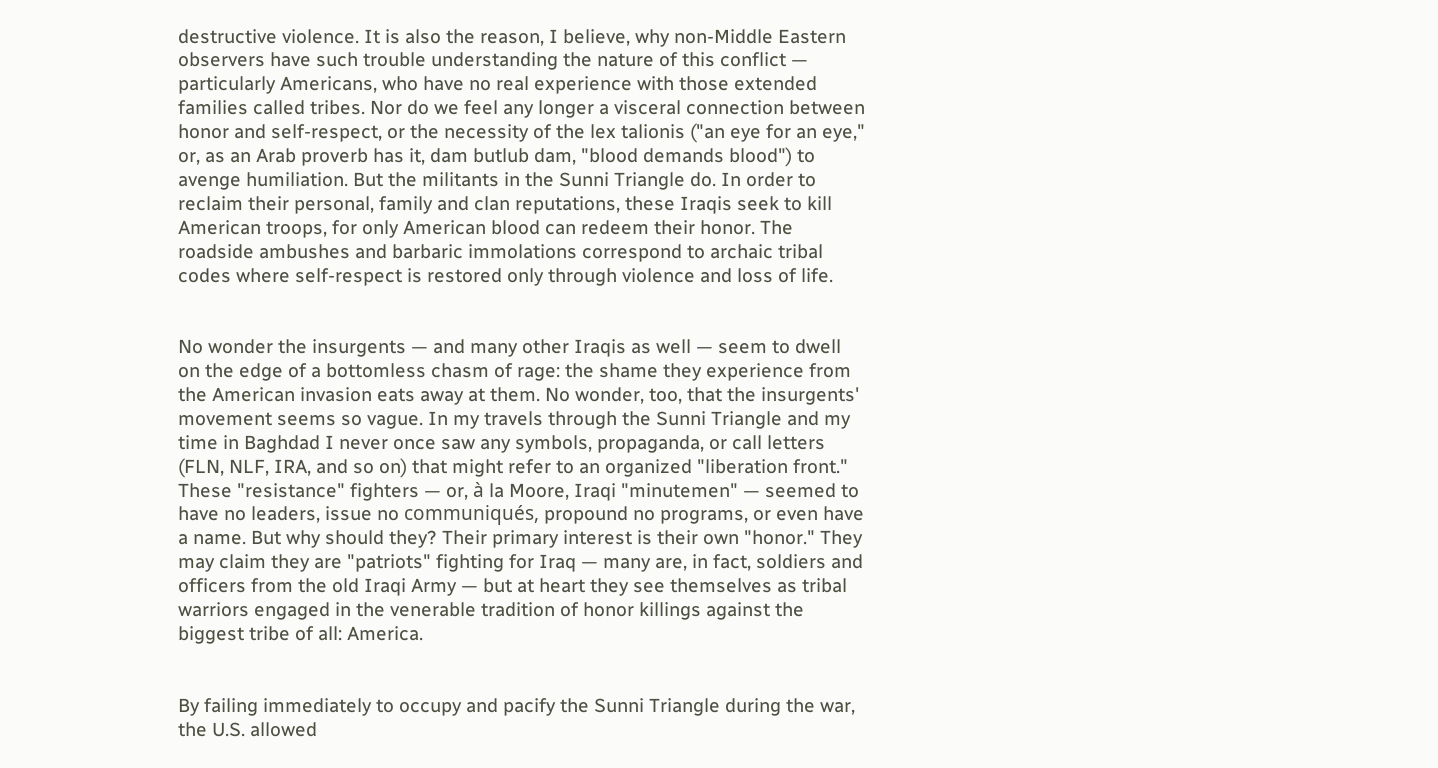destructive violence. It is also the reason, I believe, why non-Middle Eastern observers have such trouble understanding the nature of this conflict — particularly Americans, who have no real experience with those extended families called tribes. Nor do we feel any longer a visceral connection between honor and self-respect, or the necessity of the lex talionis ("an eye for an eye," or, as an Arab proverb has it, dam butlub dam, "blood demands blood") to avenge humiliation. But the militants in the Sunni Triangle do. In order to reclaim their personal, family and clan reputations, these Iraqis seek to kill American troops, for only American blood can redeem their honor. The roadside ambushes and barbaric immolations correspond to archaic tribal codes where self-respect is restored only through violence and loss of life.


No wonder the insurgents — and many other Iraqis as well — seem to dwell on the edge of a bottomless chasm of rage: the shame they experience from the American invasion eats away at them. No wonder, too, that the insurgents' movement seems so vague. In my travels through the Sunni Triangle and my time in Baghdad I never once saw any symbols, propaganda, or call letters (FLN, NLF, IRA, and so on) that might refer to an organized "liberation front." These "resistance" fighters — or, à la Moore, Iraqi "minutemen" — seemed to have no leaders, issue no communiqués, propound no programs, or even have a name. But why should they? Their primary interest is their own "honor." They may claim they are "patriots" fighting for Iraq — many are, in fact, soldiers and officers from the old Iraqi Army — but at heart they see themselves as tribal warriors engaged in the venerable tradition of honor killings against the biggest tribe of all: America.


By failing immediately to occupy and pacify the Sunni Triangle during the war, the U.S. allowed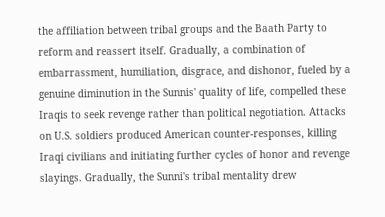the affiliation between tribal groups and the Baath Party to reform and reassert itself. Gradually, a combination of embarrassment, humiliation, disgrace, and dishonor, fueled by a genuine diminution in the Sunnis' quality of life, compelled these Iraqis to seek revenge rather than political negotiation. Attacks on U.S. soldiers produced American counter-responses, killing Iraqi civilians and initiating further cycles of honor and revenge slayings. Gradually, the Sunni's tribal mentality drew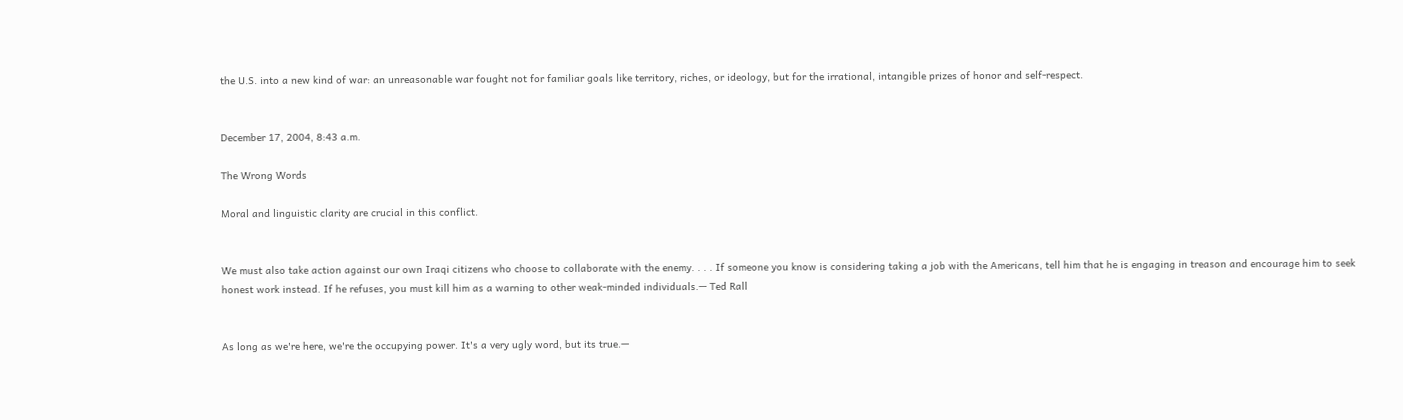the U.S. into a new kind of war: an unreasonable war fought not for familiar goals like territory, riches, or ideology, but for the irrational, intangible prizes of honor and self-respect.


December 17, 2004, 8:43 a.m.

The Wrong Words

Moral and linguistic clarity are crucial in this conflict.


We must also take action against our own Iraqi citizens who choose to collaborate with the enemy. . . . If someone you know is considering taking a job with the Americans, tell him that he is engaging in treason and encourage him to seek honest work instead. If he refuses, you must kill him as a warning to other weak-minded individuals.— Ted Rall


As long as we're here, we're the occupying power. It's a very ugly word, but its true.—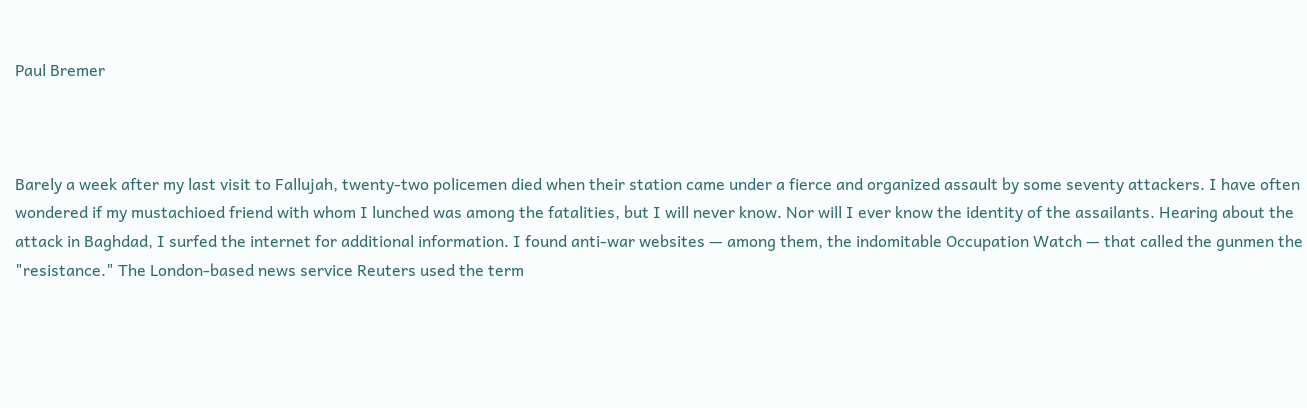Paul Bremer



Barely a week after my last visit to Fallujah, twenty-two policemen died when their station came under a fierce and organized assault by some seventy attackers. I have often wondered if my mustachioed friend with whom I lunched was among the fatalities, but I will never know. Nor will I ever know the identity of the assailants. Hearing about the attack in Baghdad, I surfed the internet for additional information. I found anti-war websites — among them, the indomitable Occupation Watch — that called the gunmen the "resistance." The London-based news service Reuters used the term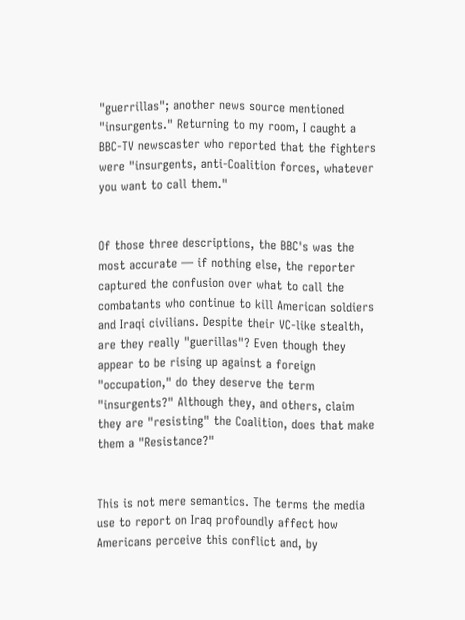"guerrillas"; another news source mentioned "insurgents." Returning to my room, I caught a BBC-TV newscaster who reported that the fighters were "insurgents, anti-Coalition forces, whatever you want to call them."


Of those three descriptions, the BBC's was the most accurate — if nothing else, the reporter captured the confusion over what to call the combatants who continue to kill American soldiers and Iraqi civilians. Despite their VC-like stealth, are they really "guerillas"? Even though they appear to be rising up against a foreign "occupation," do they deserve the term "insurgents?" Although they, and others, claim they are "resisting" the Coalition, does that make them a "Resistance?"


This is not mere semantics. The terms the media use to report on Iraq profoundly affect how Americans perceive this conflict and, by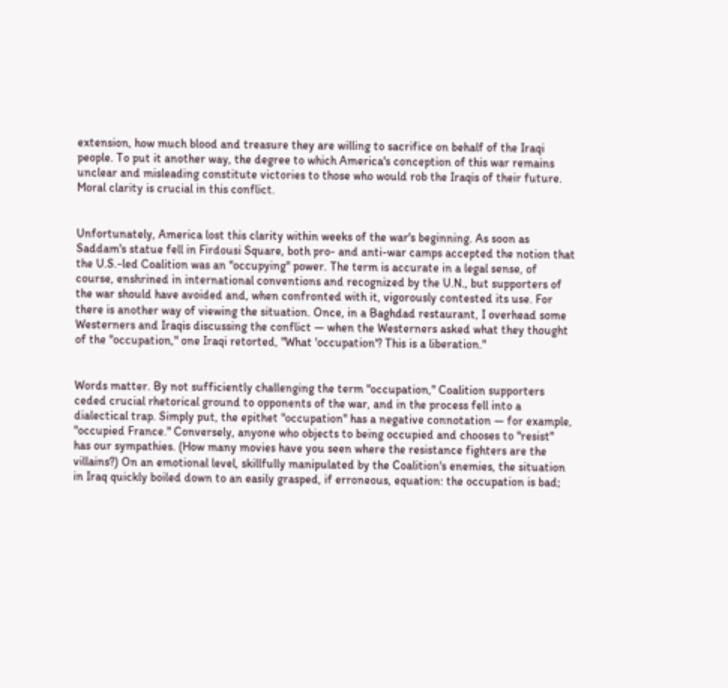extension, how much blood and treasure they are willing to sacrifice on behalf of the Iraqi people. To put it another way, the degree to which America's conception of this war remains unclear and misleading constitute victories to those who would rob the Iraqis of their future. Moral clarity is crucial in this conflict.


Unfortunately, America lost this clarity within weeks of the war's beginning. As soon as Saddam's statue fell in Firdousi Square, both pro- and anti-war camps accepted the notion that the U.S.-led Coalition was an "occupying" power. The term is accurate in a legal sense, of course, enshrined in international conventions and recognized by the U.N., but supporters of the war should have avoided and, when confronted with it, vigorously contested its use. For there is another way of viewing the situation. Once, in a Baghdad restaurant, I overhead some Westerners and Iraqis discussing the conflict — when the Westerners asked what they thought of the "occupation," one Iraqi retorted, "What 'occupation'? This is a liberation."


Words matter. By not sufficiently challenging the term "occupation," Coalition supporters ceded crucial rhetorical ground to opponents of the war, and in the process fell into a dialectical trap. Simply put, the epithet "occupation" has a negative connotation — for example, "occupied France." Conversely, anyone who objects to being occupied and chooses to "resist" has our sympathies. (How many movies have you seen where the resistance fighters are the villains?) On an emotional level, skillfully manipulated by the Coalition's enemies, the situation in Iraq quickly boiled down to an easily grasped, if erroneous, equation: the occupation is bad;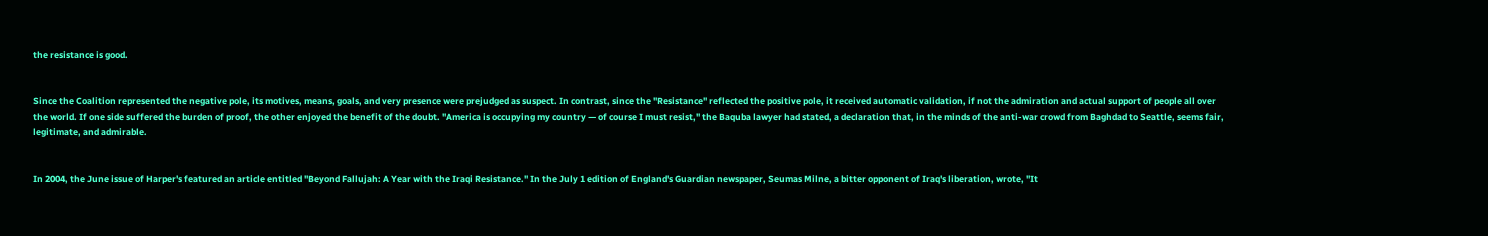the resistance is good.


Since the Coalition represented the negative pole, its motives, means, goals, and very presence were prejudged as suspect. In contrast, since the "Resistance" reflected the positive pole, it received automatic validation, if not the admiration and actual support of people all over the world. If one side suffered the burden of proof, the other enjoyed the benefit of the doubt. "America is occupying my country — of course I must resist," the Baquba lawyer had stated, a declaration that, in the minds of the anti-war crowd from Baghdad to Seattle, seems fair, legitimate, and admirable.


In 2004, the June issue of Harper's featured an article entitled "Beyond Fallujah: A Year with the Iraqi Resistance." In the July 1 edition of England's Guardian newspaper, Seumas Milne, a bitter opponent of Iraq's liberation, wrote, "It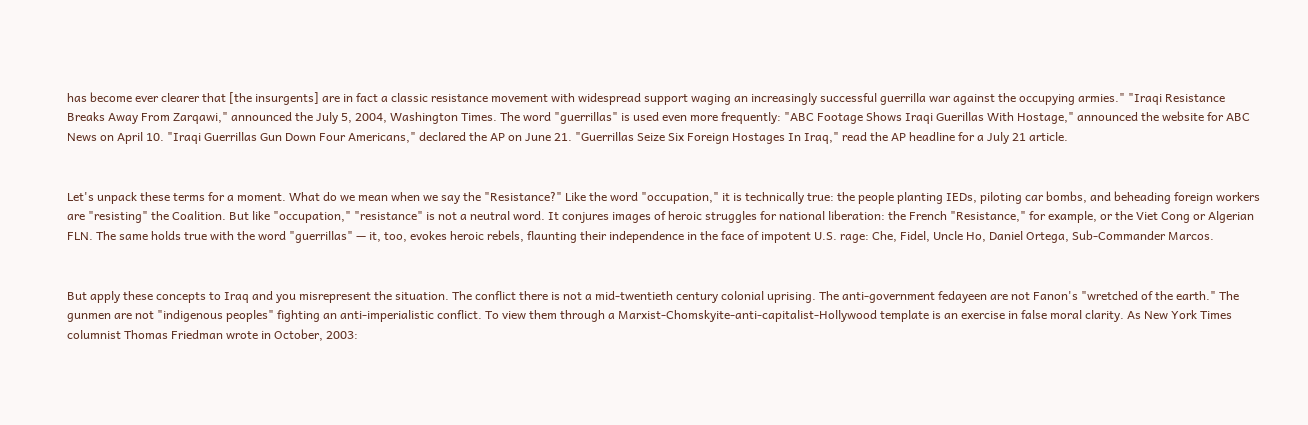has become ever clearer that [the insurgents] are in fact a classic resistance movement with widespread support waging an increasingly successful guerrilla war against the occupying armies." "Iraqi Resistance Breaks Away From Zarqawi," announced the July 5, 2004, Washington Times. The word "guerrillas" is used even more frequently: "ABC Footage Shows Iraqi Guerillas With Hostage," announced the website for ABC News on April 10. "Iraqi Guerrillas Gun Down Four Americans," declared the AP on June 21. "Guerrillas Seize Six Foreign Hostages In Iraq," read the AP headline for a July 21 article.


Let's unpack these terms for a moment. What do we mean when we say the "Resistance?" Like the word "occupation," it is technically true: the people planting IEDs, piloting car bombs, and beheading foreign workers are "resisting" the Coalition. But like "occupation," "resistance" is not a neutral word. It conjures images of heroic struggles for national liberation: the French "Resistance," for example, or the Viet Cong or Algerian FLN. The same holds true with the word "guerrillas" — it, too, evokes heroic rebels, flaunting their independence in the face of impotent U.S. rage: Che, Fidel, Uncle Ho, Daniel Ortega, Sub-Commander Marcos.


But apply these concepts to Iraq and you misrepresent the situation. The conflict there is not a mid-twentieth century colonial uprising. The anti-government fedayeen are not Fanon's "wretched of the earth." The gunmen are not "indigenous peoples" fighting an anti-imperialistic conflict. To view them through a Marxist-Chomskyite-anti-capitalist-Hollywood template is an exercise in false moral clarity. As New York Times columnist Thomas Friedman wrote in October, 2003: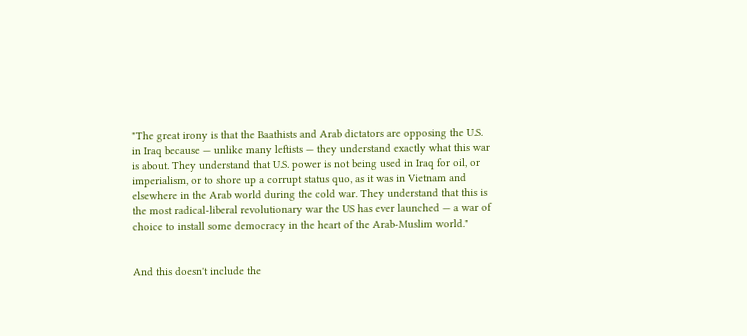"The great irony is that the Baathists and Arab dictators are opposing the U.S. in Iraq because — unlike many leftists — they understand exactly what this war is about. They understand that U.S. power is not being used in Iraq for oil, or imperialism, or to shore up a corrupt status quo, as it was in Vietnam and elsewhere in the Arab world during the cold war. They understand that this is the most radical-liberal revolutionary war the US has ever launched — a war of choice to install some democracy in the heart of the Arab-Muslim world."


And this doesn't include the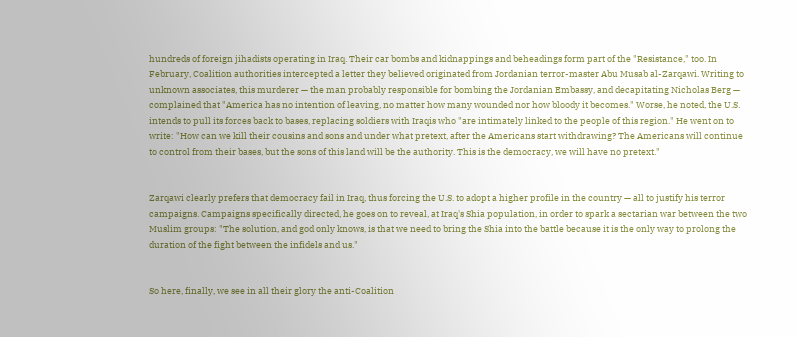hundreds of foreign jihadists operating in Iraq. Their car bombs and kidnappings and beheadings form part of the "Resistance," too. In February, Coalition authorities intercepted a letter they believed originated from Jordanian terror-master Abu Musab al-Zarqawi. Writing to unknown associates, this murderer — the man probably responsible for bombing the Jordanian Embassy, and decapitating Nicholas Berg — complained that "America has no intention of leaving, no matter how many wounded nor how bloody it becomes." Worse, he noted, the U.S. intends to pull its forces back to bases, replacing soldiers with Iraqis who "are intimately linked to the people of this region." He went on to write: "How can we kill their cousins and sons and under what pretext, after the Americans start withdrawing? The Americans will continue to control from their bases, but the sons of this land will be the authority. This is the democracy, we will have no pretext."


Zarqawi clearly prefers that democracy fail in Iraq, thus forcing the U.S. to adopt a higher profile in the country — all to justify his terror campaigns. Campaigns specifically directed, he goes on to reveal, at Iraq's Shia population, in order to spark a sectarian war between the two Muslim groups: "The solution, and god only knows, is that we need to bring the Shia into the battle because it is the only way to prolong the duration of the fight between the infidels and us."


So here, finally, we see in all their glory the anti-Coalition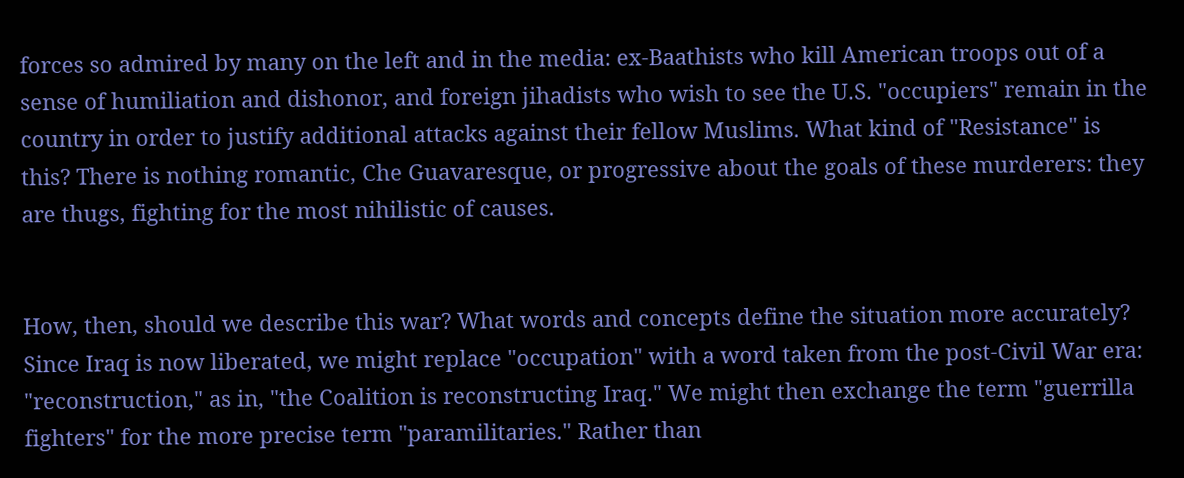forces so admired by many on the left and in the media: ex-Baathists who kill American troops out of a sense of humiliation and dishonor, and foreign jihadists who wish to see the U.S. "occupiers" remain in the country in order to justify additional attacks against their fellow Muslims. What kind of "Resistance" is this? There is nothing romantic, Che Guavaresque, or progressive about the goals of these murderers: they are thugs, fighting for the most nihilistic of causes.


How, then, should we describe this war? What words and concepts define the situation more accurately? Since Iraq is now liberated, we might replace "occupation" with a word taken from the post-Civil War era: "reconstruction," as in, "the Coalition is reconstructing Iraq." We might then exchange the term "guerrilla fighters" for the more precise term "paramilitaries." Rather than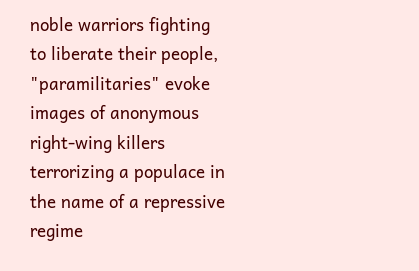noble warriors fighting to liberate their people, "paramilitaries" evoke images of anonymous right-wing killers terrorizing a populace in the name of a repressive regime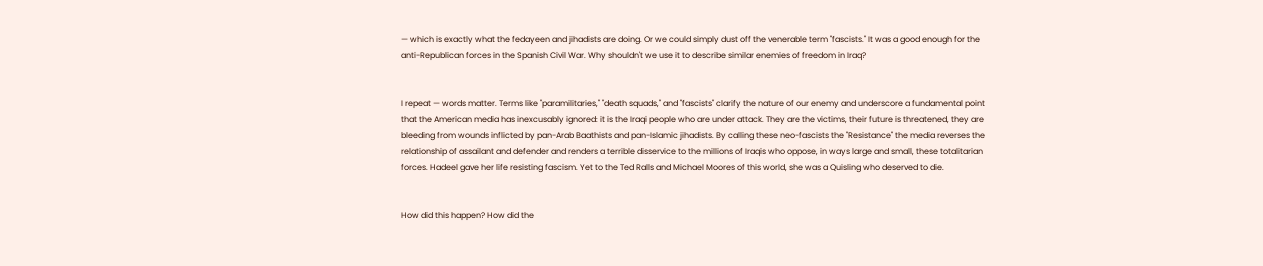— which is exactly what the fedayeen and jihadists are doing. Or we could simply dust off the venerable term "fascists." It was a good enough for the anti-Republican forces in the Spanish Civil War. Why shouldn't we use it to describe similar enemies of freedom in Iraq?


I repeat — words matter. Terms like "paramilitaries," "death squads," and "fascists" clarify the nature of our enemy and underscore a fundamental point that the American media has inexcusably ignored: it is the Iraqi people who are under attack. They are the victims, their future is threatened, they are bleeding from wounds inflicted by pan-Arab Baathists and pan-Islamic jihadists. By calling these neo-fascists the "Resistance" the media reverses the relationship of assailant and defender and renders a terrible disservice to the millions of Iraqis who oppose, in ways large and small, these totalitarian forces. Hadeel gave her life resisting fascism. Yet to the Ted Ralls and Michael Moores of this world, she was a Quisling who deserved to die.


How did this happen? How did the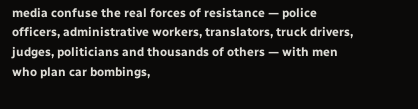media confuse the real forces of resistance — police officers, administrative workers, translators, truck drivers, judges, politicians and thousands of others — with men who plan car bombings,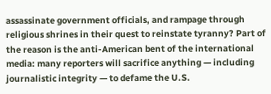assassinate government officials, and rampage through religious shrines in their quest to reinstate tyranny? Part of the reason is the anti-American bent of the international media: many reporters will sacrifice anything — including journalistic integrity — to defame the U.S.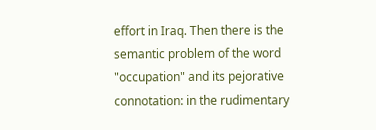effort in Iraq. Then there is the semantic problem of the word "occupation" and its pejorative connotation: in the rudimentary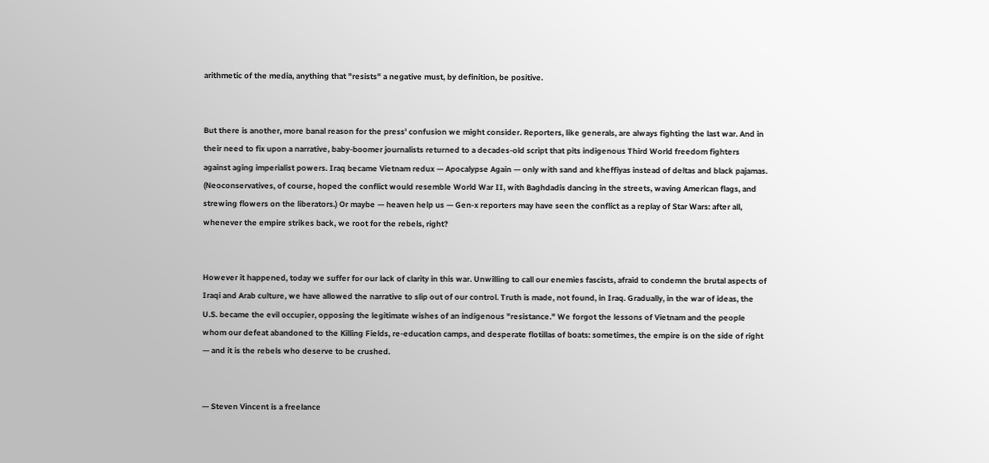arithmetic of the media, anything that "resists" a negative must, by definition, be positive.


But there is another, more banal reason for the press' confusion we might consider. Reporters, like generals, are always fighting the last war. And in their need to fix upon a narrative, baby-boomer journalists returned to a decades-old script that pits indigenous Third World freedom fighters against aging imperialist powers. Iraq became Vietnam redux — Apocalypse Again — only with sand and kheffiyas instead of deltas and black pajamas. (Neoconservatives, of course, hoped the conflict would resemble World War II, with Baghdadis dancing in the streets, waving American flags, and strewing flowers on the liberators.) Or maybe — heaven help us — Gen-x reporters may have seen the conflict as a replay of Star Wars: after all, whenever the empire strikes back, we root for the rebels, right?


However it happened, today we suffer for our lack of clarity in this war. Unwilling to call our enemies fascists, afraid to condemn the brutal aspects of Iraqi and Arab culture, we have allowed the narrative to slip out of our control. Truth is made, not found, in Iraq. Gradually, in the war of ideas, the U.S. became the evil occupier, opposing the legitimate wishes of an indigenous "resistance." We forgot the lessons of Vietnam and the people whom our defeat abandoned to the Killing Fields, re-education camps, and desperate flotillas of boats: sometimes, the empire is on the side of right — and it is the rebels who deserve to be crushed.


— Steven Vincent is a freelance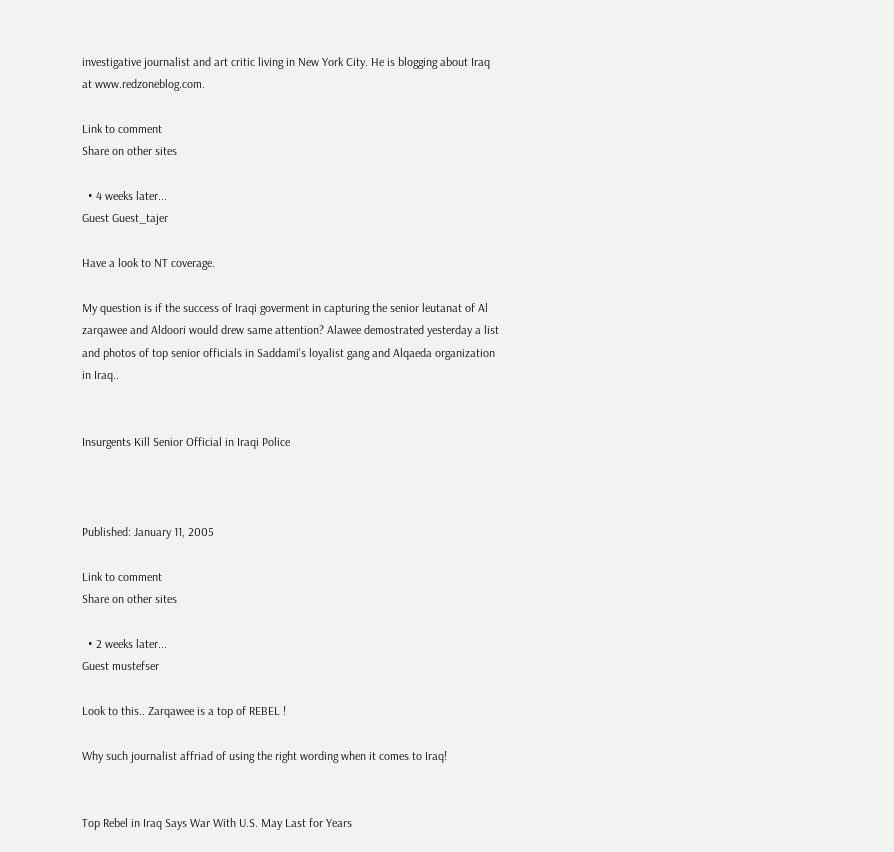investigative journalist and art critic living in New York City. He is blogging about Iraq at www.redzoneblog.com.

Link to comment
Share on other sites

  • 4 weeks later...
Guest Guest_tajer

Have a look to NT coverage.

My question is if the success of Iraqi goverment in capturing the senior leutanat of Al zarqawee and Aldoori would drew same attention? Alawee demostrated yesterday a list and photos of top senior officials in Saddami's loyalist gang and Alqaeda organization in Iraq..


Insurgents Kill Senior Official in Iraqi Police



Published: January 11, 2005

Link to comment
Share on other sites

  • 2 weeks later...
Guest mustefser

Look to this.. Zarqawee is a top of REBEL !

Why such journalist affriad of using the right wording when it comes to Iraq!


Top Rebel in Iraq Says War With U.S. May Last for Years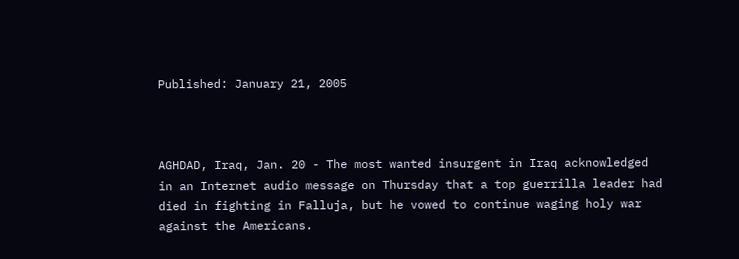Published: January 21, 2005



AGHDAD, Iraq, Jan. 20 - The most wanted insurgent in Iraq acknowledged in an Internet audio message on Thursday that a top guerrilla leader had died in fighting in Falluja, but he vowed to continue waging holy war against the Americans.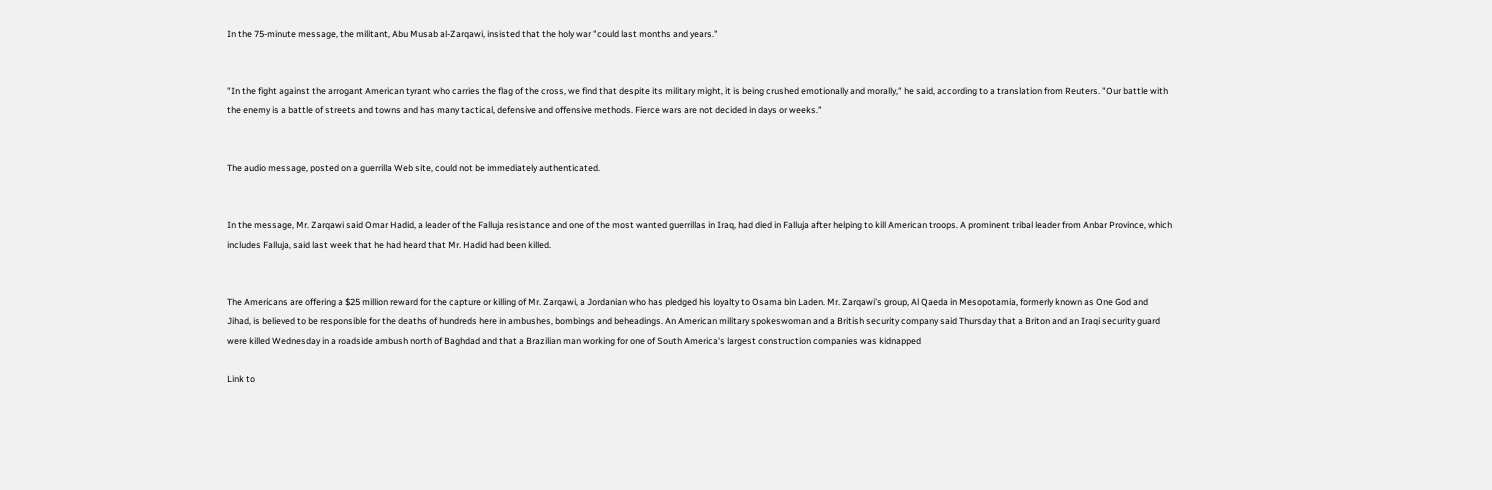In the 75-minute message, the militant, Abu Musab al-Zarqawi, insisted that the holy war "could last months and years."


"In the fight against the arrogant American tyrant who carries the flag of the cross, we find that despite its military might, it is being crushed emotionally and morally," he said, according to a translation from Reuters. "Our battle with the enemy is a battle of streets and towns and has many tactical, defensive and offensive methods. Fierce wars are not decided in days or weeks."


The audio message, posted on a guerrilla Web site, could not be immediately authenticated.


In the message, Mr. Zarqawi said Omar Hadid, a leader of the Falluja resistance and one of the most wanted guerrillas in Iraq, had died in Falluja after helping to kill American troops. A prominent tribal leader from Anbar Province, which includes Falluja, said last week that he had heard that Mr. Hadid had been killed.


The Americans are offering a $25 million reward for the capture or killing of Mr. Zarqawi, a Jordanian who has pledged his loyalty to Osama bin Laden. Mr. Zarqawi's group, Al Qaeda in Mesopotamia, formerly known as One God and Jihad, is believed to be responsible for the deaths of hundreds here in ambushes, bombings and beheadings. An American military spokeswoman and a British security company said Thursday that a Briton and an Iraqi security guard were killed Wednesday in a roadside ambush north of Baghdad and that a Brazilian man working for one of South America's largest construction companies was kidnapped

Link to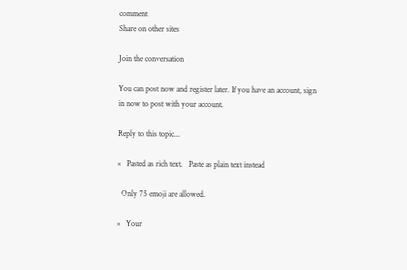comment
Share on other sites

Join the conversation

You can post now and register later. If you have an account, sign in now to post with your account.

Reply to this topic...

×   Pasted as rich text.   Paste as plain text instead

  Only 75 emoji are allowed.

×   Your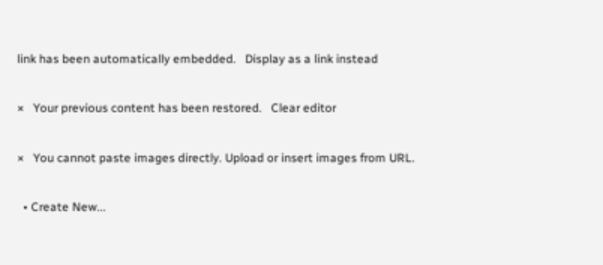link has been automatically embedded.   Display as a link instead

×   Your previous content has been restored.   Clear editor

×   You cannot paste images directly. Upload or insert images from URL.

  • Create New...